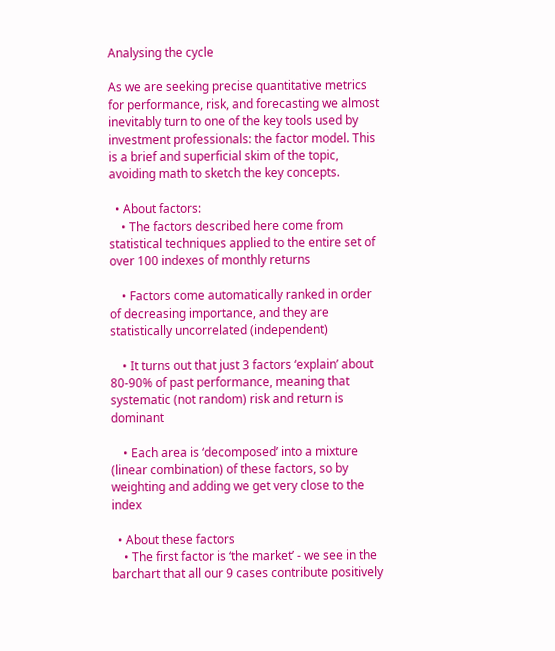Analysing the cycle

As we are seeking precise quantitative metrics for performance, risk, and forecasting we almost inevitably turn to one of the key tools used by investment professionals: the factor model. This is a brief and superficial skim of the topic, avoiding math to sketch the key concepts.

  • About factors:
    • The factors described here come from statistical techniques applied to the entire set of over 100 indexes of monthly returns

    • Factors come automatically ranked in order of decreasing importance, and they are statistically uncorrelated (independent)

    • It turns out that just 3 factors ‘explain’ about 80-90% of past performance, meaning that systematic (not random) risk and return is dominant

    • Each area is ‘decomposed’ into a mixture (linear combination) of these factors, so by weighting and adding we get very close to the index

  • About these factors
    • The first factor is ‘the market’ - we see in the barchart that all our 9 cases contribute positively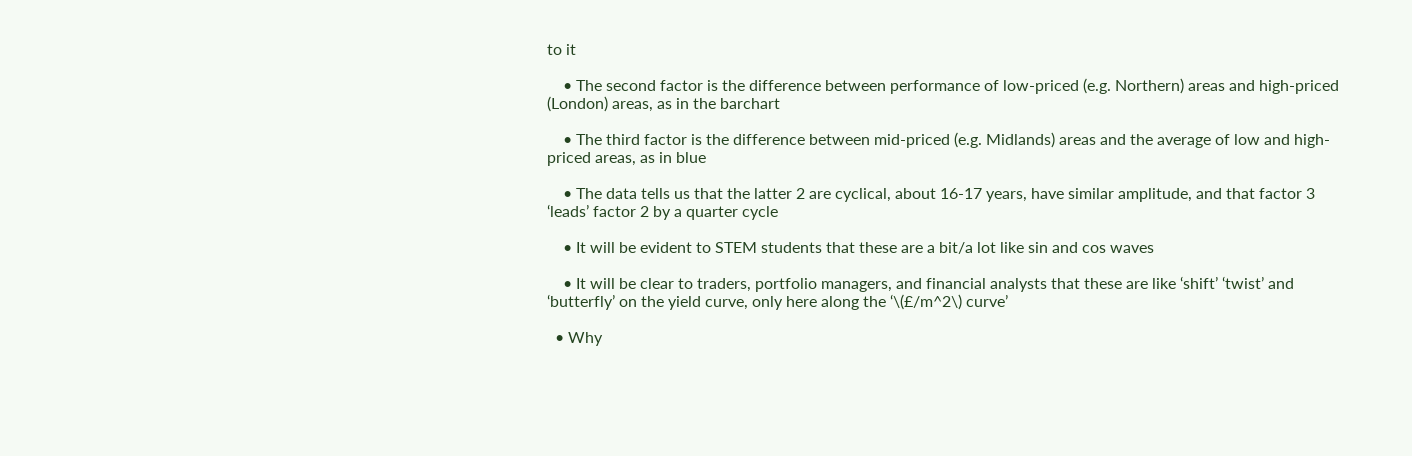to it

    • The second factor is the difference between performance of low-priced (e.g. Northern) areas and high-priced (London) areas, as in the barchart

    • The third factor is the difference between mid-priced (e.g. Midlands) areas and the average of low and high-priced areas, as in blue

    • The data tells us that the latter 2 are cyclical, about 16-17 years, have similar amplitude, and that factor 3 ‘leads’ factor 2 by a quarter cycle

    • It will be evident to STEM students that these are a bit/a lot like sin and cos waves

    • It will be clear to traders, portfolio managers, and financial analysts that these are like ‘shift’ ‘twist’ and ‘butterfly’ on the yield curve, only here along the ‘\(£/m^2\) curve’

  • Why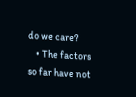do we care?
    • The factors so far have not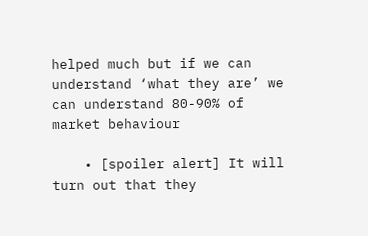helped much but if we can understand ‘what they are’ we can understand 80-90% of market behaviour

    • [spoiler alert] It will turn out that they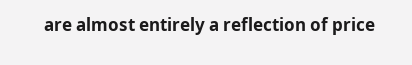are almost entirely a reflection of price